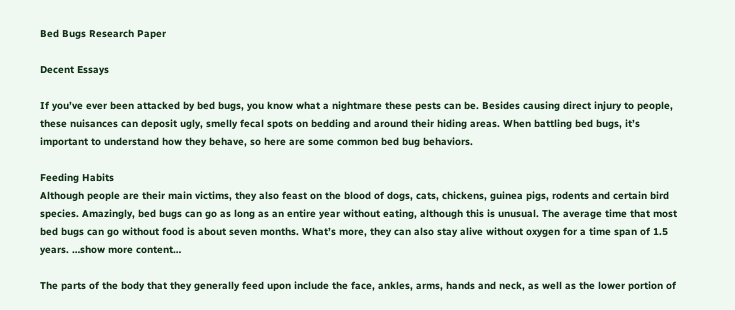Bed Bugs Research Paper

Decent Essays

If you’ve ever been attacked by bed bugs, you know what a nightmare these pests can be. Besides causing direct injury to people, these nuisances can deposit ugly, smelly fecal spots on bedding and around their hiding areas. When battling bed bugs, it’s important to understand how they behave, so here are some common bed bug behaviors.

Feeding Habits
Although people are their main victims, they also feast on the blood of dogs, cats, chickens, guinea pigs, rodents and certain bird species. Amazingly, bed bugs can go as long as an entire year without eating, although this is unusual. The average time that most bed bugs can go without food is about seven months. What’s more, they can also stay alive without oxygen for a time span of 1.5 years. …show more content…

The parts of the body that they generally feed upon include the face, ankles, arms, hands and neck, as well as the lower portion of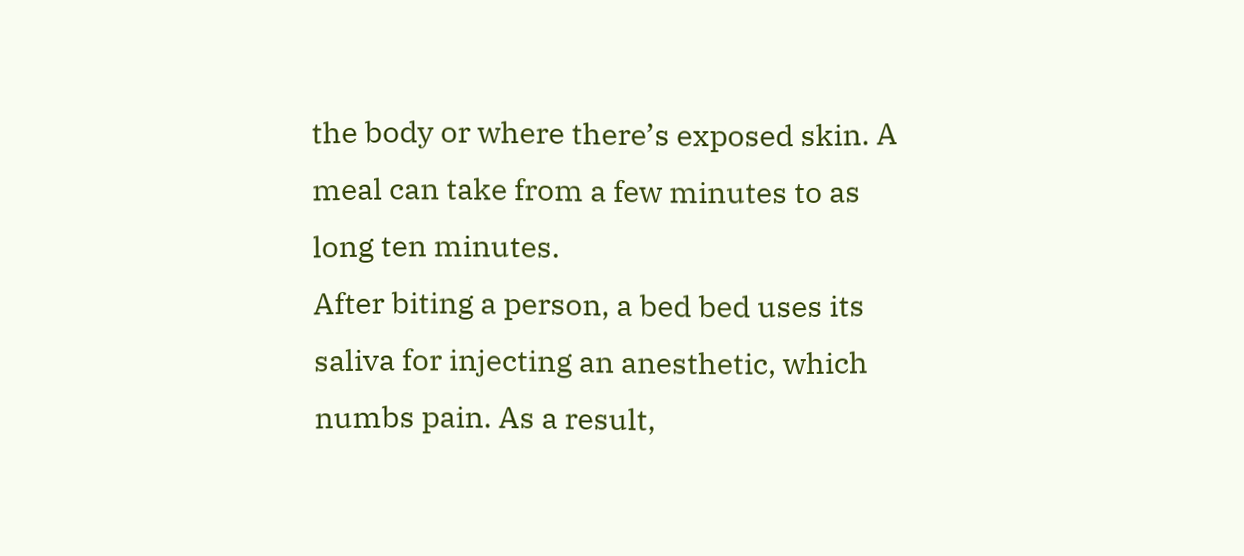the body or where there’s exposed skin. A meal can take from a few minutes to as long ten minutes.
After biting a person, a bed bed uses its saliva for injecting an anesthetic, which numbs pain. As a result,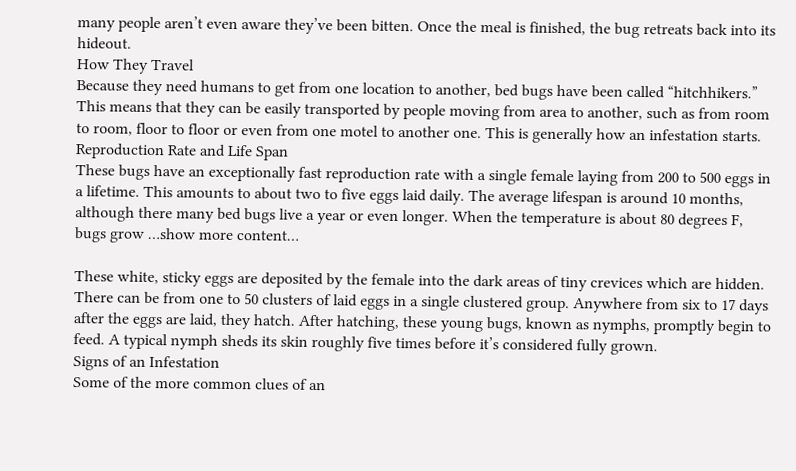many people aren’t even aware they’ve been bitten. Once the meal is finished, the bug retreats back into its hideout.
How They Travel
Because they need humans to get from one location to another, bed bugs have been called “hitchhikers.” This means that they can be easily transported by people moving from area to another, such as from room to room, floor to floor or even from one motel to another one. This is generally how an infestation starts. Reproduction Rate and Life Span
These bugs have an exceptionally fast reproduction rate with a single female laying from 200 to 500 eggs in a lifetime. This amounts to about two to five eggs laid daily. The average lifespan is around 10 months, although there many bed bugs live a year or even longer. When the temperature is about 80 degrees F, bugs grow …show more content…

These white, sticky eggs are deposited by the female into the dark areas of tiny crevices which are hidden.
There can be from one to 50 clusters of laid eggs in a single clustered group. Anywhere from six to 17 days after the eggs are laid, they hatch. After hatching, these young bugs, known as nymphs, promptly begin to feed. A typical nymph sheds its skin roughly five times before it’s considered fully grown.
Signs of an Infestation
Some of the more common clues of an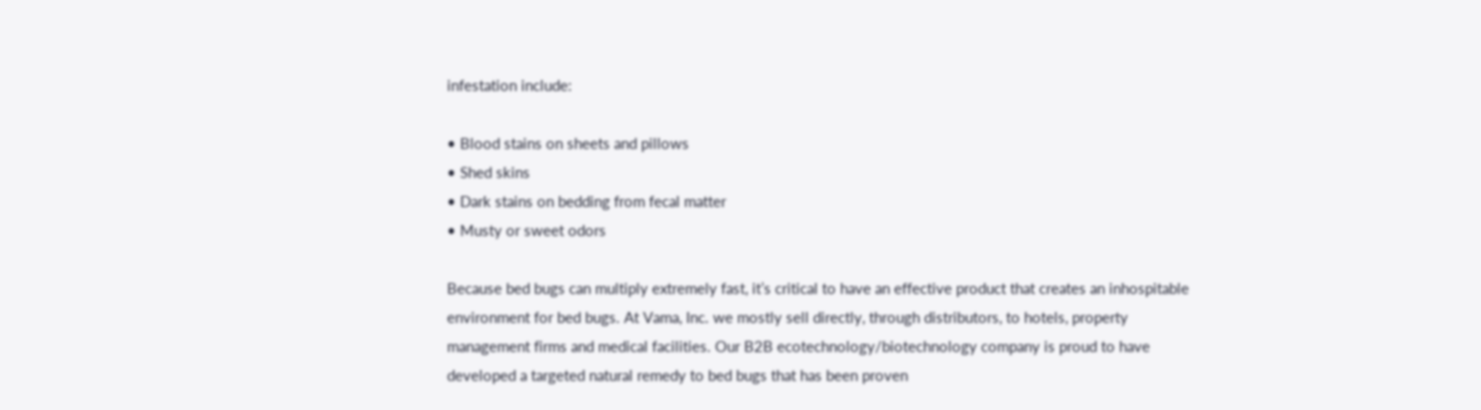infestation include:

• Blood stains on sheets and pillows
• Shed skins
• Dark stains on bedding from fecal matter
• Musty or sweet odors

Because bed bugs can multiply extremely fast, it’s critical to have an effective product that creates an inhospitable environment for bed bugs. At Vama, Inc. we mostly sell directly, through distributors, to hotels, property management firms and medical facilities. Our B2B ecotechnology/biotechnology company is proud to have developed a targeted natural remedy to bed bugs that has been proven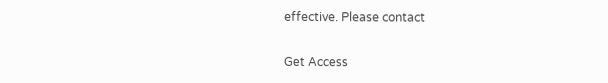effective. Please contact

Get Access